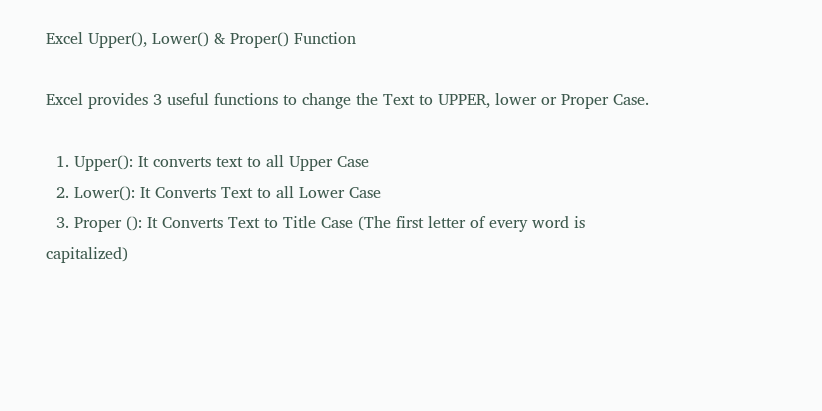Excel Upper(), Lower() & Proper() Function

Excel provides 3 useful functions to change the Text to UPPER, lower or Proper Case.

  1. Upper(): It converts text to all Upper Case
  2. Lower(): It Converts Text to all Lower Case
  3. Proper (): It Converts Text to Title Case (The first letter of every word is capitalized)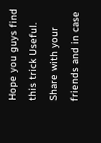Hope you guys find this trick Useful. Share with your friends and in case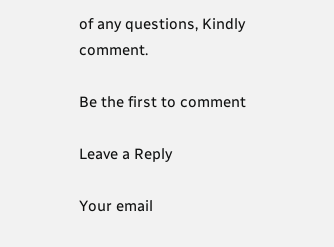of any questions, Kindly comment.

Be the first to comment

Leave a Reply

Your email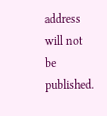address will not be published.